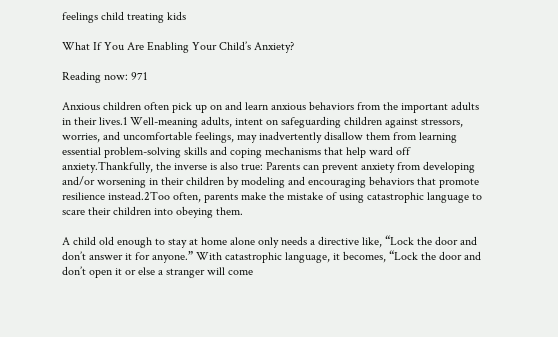feelings child treating kids

What If You Are Enabling Your Child’s Anxiety?

Reading now: 971

Anxious children often pick up on and learn anxious behaviors from the important adults in their lives.1 Well-meaning adults, intent on safeguarding children against stressors, worries, and uncomfortable feelings, may inadvertently disallow them from learning essential problem-solving skills and coping mechanisms that help ward off anxiety.Thankfully, the inverse is also true: Parents can prevent anxiety from developing and/or worsening in their children by modeling and encouraging behaviors that promote resilience instead.2Too often, parents make the mistake of using catastrophic language to scare their children into obeying them.

A child old enough to stay at home alone only needs a directive like, “Lock the door and don’t answer it for anyone.” With catastrophic language, it becomes, “Lock the door and don’t open it or else a stranger will come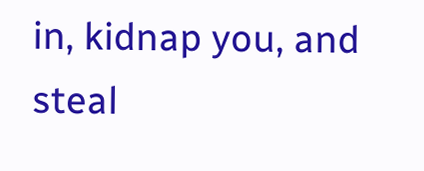in, kidnap you, and steal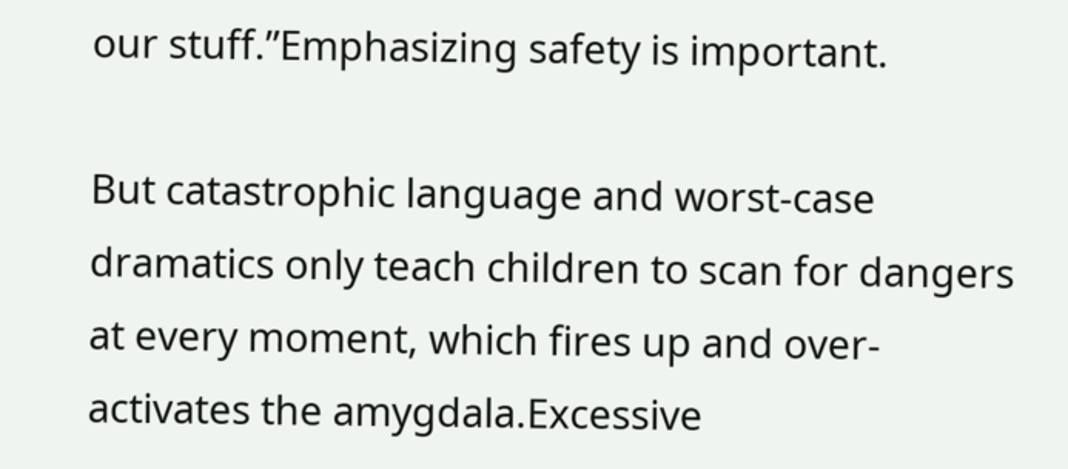our stuff.”Emphasizing safety is important.

But catastrophic language and worst-case dramatics only teach children to scan for dangers at every moment, which fires up and over-activates the amygdala.Excessive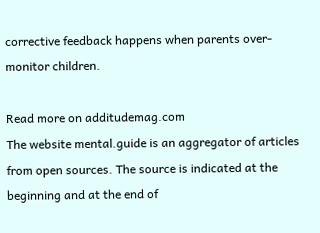corrective feedback happens when parents over-monitor children.

Read more on additudemag.com
The website mental.guide is an aggregator of articles from open sources. The source is indicated at the beginning and at the end of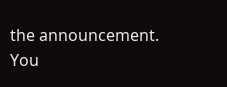the announcement. You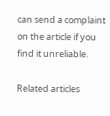can send a complaint on the article if you find it unreliable.

Related articles